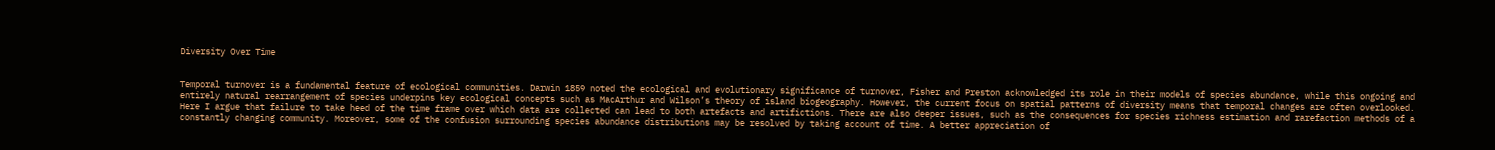Diversity Over Time


Temporal turnover is a fundamental feature of ecological communities. Darwin 1859 noted the ecological and evolutionary significance of turnover, Fisher and Preston acknowledged its role in their models of species abundance, while this ongoing and entirely natural rearrangement of species underpins key ecological concepts such as MacArthur and Wilson’s theory of island biogeography. However, the current focus on spatial patterns of diversity means that temporal changes are often overlooked. Here I argue that failure to take heed of the time frame over which data are collected can lead to both artefacts and artifictions. There are also deeper issues, such as the consequences for species richness estimation and rarefaction methods of a constantly changing community. Moreover, some of the confusion surrounding species abundance distributions may be resolved by taking account of time. A better appreciation of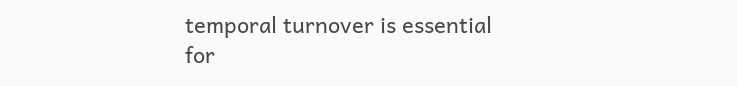temporal turnover is essential for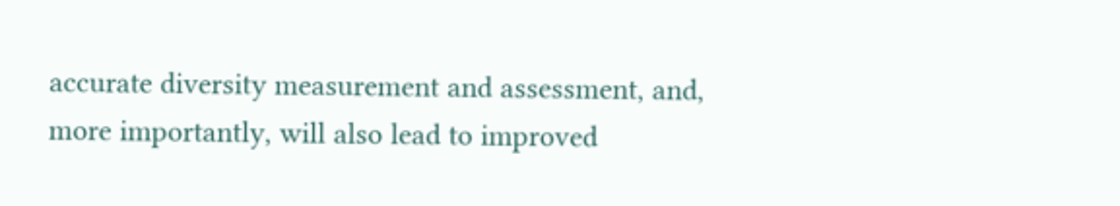accurate diversity measurement and assessment, and, more importantly, will also lead to improved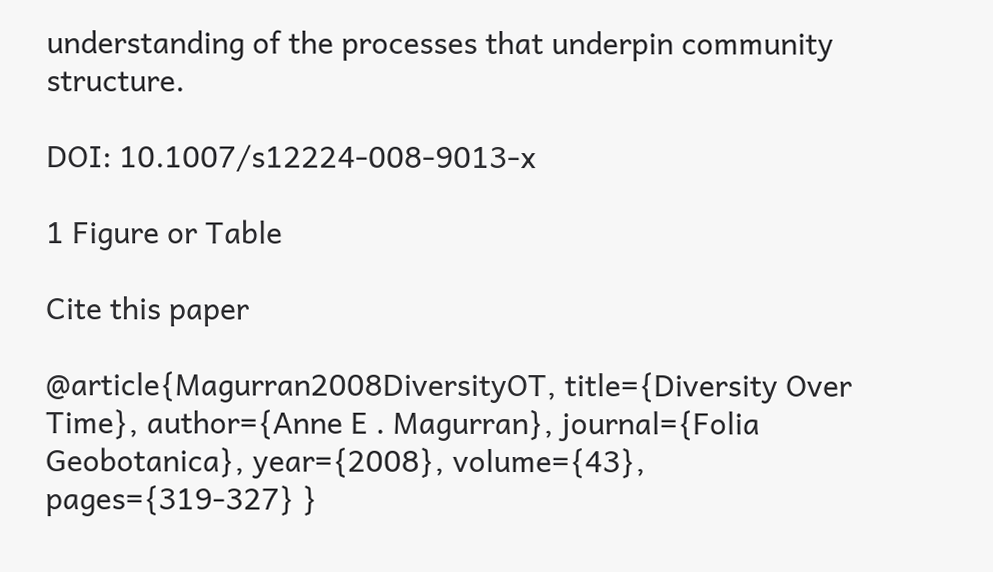understanding of the processes that underpin community structure.

DOI: 10.1007/s12224-008-9013-x

1 Figure or Table

Cite this paper

@article{Magurran2008DiversityOT, title={Diversity Over Time}, author={Anne E . Magurran}, journal={Folia Geobotanica}, year={2008}, volume={43}, pages={319-327} }